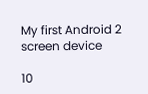My first Android 2 screen device

10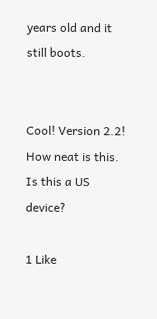years old and it still boots.


Cool! Version 2.2! How neat is this. Is this a US device?

1 Like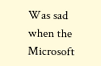Was sad when the Microsoft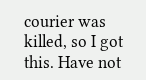courier was killed, so I got this. Have not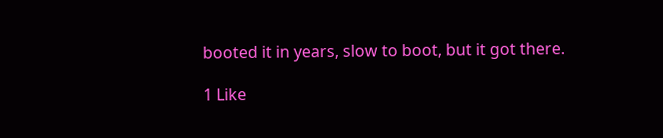booted it in years, slow to boot, but it got there.

1 Like